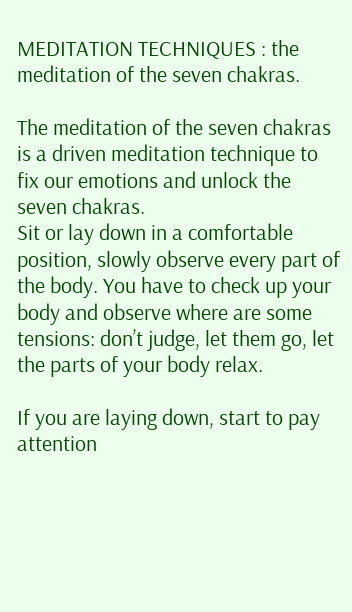MEDITATION TECHNIQUES : the meditation of the seven chakras.

The meditation of the seven chakras is a driven meditation technique to fix our emotions and unlock the seven chakras.
Sit or lay down in a comfortable position, slowly observe every part of the body. You have to check up your body and observe where are some tensions: don’t judge, let them go, let the parts of your body relax.

If you are laying down, start to pay attention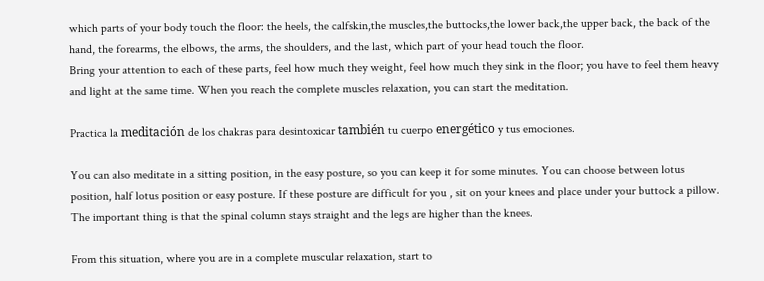which parts of your body touch the floor: the heels, the calfskin,the muscles,the buttocks,the lower back,the upper back, the back of the hand, the forearms, the elbows, the arms, the shoulders, and the last, which part of your head touch the floor.
Bring your attention to each of these parts, feel how much they weight, feel how much they sink in the floor; you have to feel them heavy and light at the same time. When you reach the complete muscles relaxation, you can start the meditation.

Practica la meditación de los chakras para desintoxicar también tu cuerpo energético y tus emociones.

You can also meditate in a sitting position, in the easy posture, so you can keep it for some minutes. You can choose between lotus position, half lotus position or easy posture. If these posture are difficult for you , sit on your knees and place under your buttock a pillow. The important thing is that the spinal column stays straight and the legs are higher than the knees.

From this situation, where you are in a complete muscular relaxation, start to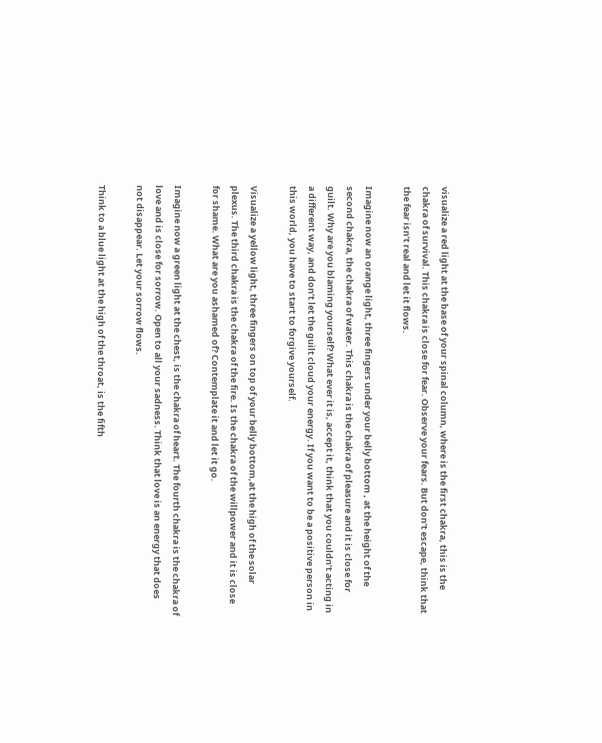visualize a red light at the base of your spinal column, where is the first chakra, this is the chakra of survival. This chakra is close for fear. Observe your fears. But don’t escape, think that the fear isn’t real and let it flows.

Imagine now an orange light, three fingers under your belly bottom , at the height of the second chakra, the chakra of water. This chakra is the chakra of pleasure and it is close for guilt. Why are you blaming yourself? What ever it is, accept it, think that you couldn’t acting in a different way, and don’t let the guilt cloud your energy. If you want to be a positive person in this world, you have to start to forgive yourself.

Visualize a yellow light, three fingers on top of your belly bottom,at the high of the solar plexus. The third chakra is the chakra of the fire. Is the chakra of the willpower and it is close for shame. What are you ashamed of? Contemplate it and let it go.

Imagine now a green light at the chest, is the chakra of heart. The fourth chakra is the chakra of love and is close for sorrow. Open to all your sadness. Think that love is an energy that does not disappear. Let your sorrow flows.

Think to a blue light at the high of the throat, is the fifth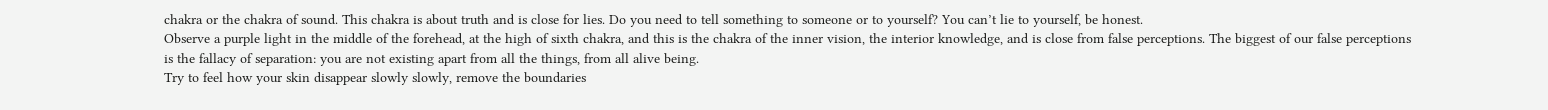chakra or the chakra of sound. This chakra is about truth and is close for lies. Do you need to tell something to someone or to yourself? You can’t lie to yourself, be honest.
Observe a purple light in the middle of the forehead, at the high of sixth chakra, and this is the chakra of the inner vision, the interior knowledge, and is close from false perceptions. The biggest of our false perceptions is the fallacy of separation: you are not existing apart from all the things, from all alive being.
Try to feel how your skin disappear slowly slowly, remove the boundaries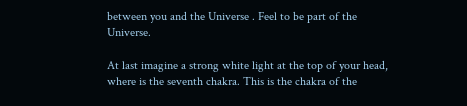between you and the Universe . Feel to be part of the Universe.

At last imagine a strong white light at the top of your head, where is the seventh chakra. This is the chakra of the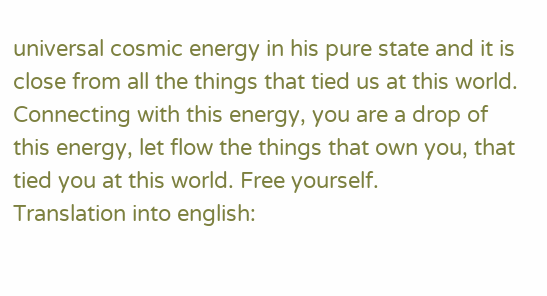universal cosmic energy in his pure state and it is close from all the things that tied us at this world. Connecting with this energy, you are a drop of this energy, let flow the things that own you, that tied you at this world. Free yourself.
Translation into english: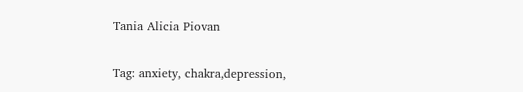Tania Alicia Piovan

Tag: anxiety, chakra,depression,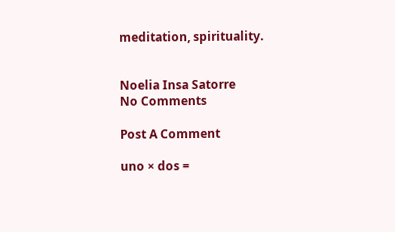meditation, spirituality.


Noelia Insa Satorre
No Comments

Post A Comment

uno × dos =